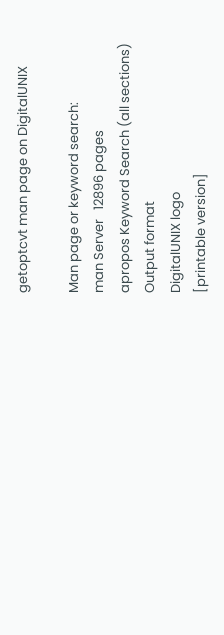getoptcvt man page on DigitalUNIX

Man page or keyword search:
man Server   12896 pages
apropos Keyword Search (all sections)
Output format
DigitalUNIX logo
[printable version]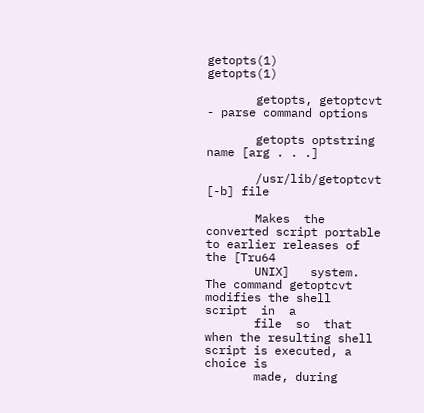getopts(1)                              getopts(1)

       getopts, getoptcvt - parse command options

       getopts optstring name [arg . . .]

       /usr/lib/getoptcvt [-b] file

       Makes  the  converted script portable to earlier releases of the [Tru64
       UNIX]   system. The command getoptcvt modifies the shell  script  in  a
       file  so  that when the resulting shell script is executed, a choice is
       made, during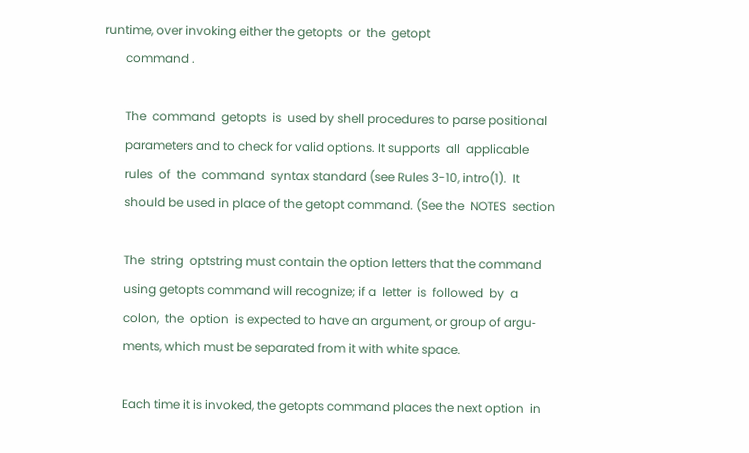runtime, over invoking either the getopts  or  the  getopt
       command .

       The  command  getopts  is  used by shell procedures to parse positional
       parameters and to check for valid options. It supports  all  applicable
       rules  of  the  command  syntax standard (see Rules 3-10, intro(1).  It
       should be used in place of the getopt command. (See the  NOTES  section

       The  string  optstring must contain the option letters that the command
       using getopts command will recognize; if a  letter  is  followed  by  a
       colon,  the  option  is expected to have an argument, or group of argu‐
       ments, which must be separated from it with white space.

       Each time it is invoked, the getopts command places the next option  in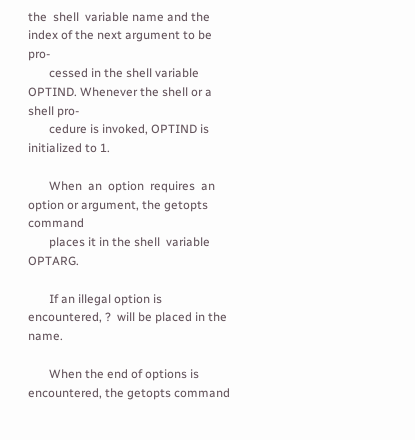the  shell  variable name and the index of the next argument to be pro‐
       cessed in the shell variable OPTIND. Whenever the shell or a shell pro‐
       cedure is invoked, OPTIND is initialized to 1.

       When  an  option  requires  an  option or argument, the getopts command
       places it in the shell  variable OPTARG.

       If an illegal option is encountered, ?  will be placed in the name.

       When the end of options is encountered, the getopts command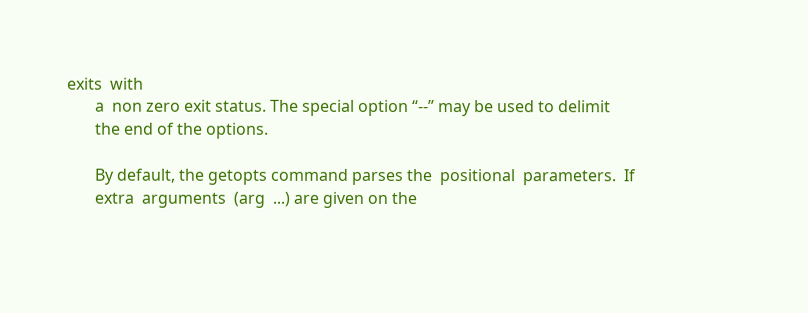exits  with
       a  non zero exit status. The special option “--” may be used to delimit
       the end of the options.

       By default, the getopts command parses the  positional  parameters.  If
       extra  arguments  (arg  ...) are given on the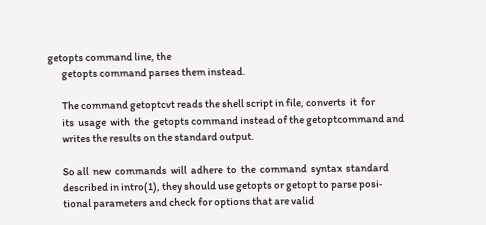getopts command line, the
       getopts command parses them instead.

       The command getoptcvt reads the shell script in file, converts  it  for
       its  usage  with  the  getopts command instead of the getoptcommand and
       writes the results on the standard output.

       So all  new  commands  will  adhere  to  the  command  syntax  standard
       described in intro(1), they should use getopts or getopt to parse posi‐
       tional parameters and check for options that are valid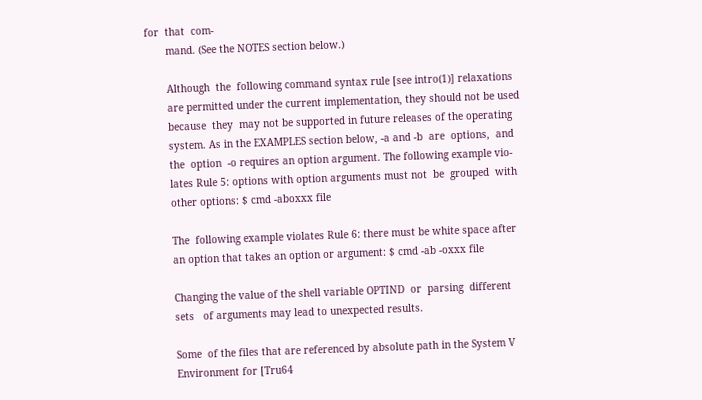for  that  com‐
       mand. (See the NOTES section below.)

       Although  the  following command syntax rule [see intro(1)] relaxations
       are permitted under the current implementation, they should not be used
       because  they  may not be supported in future releases of the operating
       system. As in the EXAMPLES section below, -a and -b  are  options,  and
       the  option  -o requires an option argument. The following example vio‐
       lates Rule 5: options with option arguments must not  be  grouped  with
       other options: $ cmd -aboxxx file

       The  following example violates Rule 6: there must be white space after
       an option that takes an option or argument: $ cmd -ab -oxxx file

       Changing the value of the shell variable OPTIND  or  parsing  different
       sets   of arguments may lead to unexpected results.

       Some  of the files that are referenced by absolute path in the System V
       Environment for [Tru64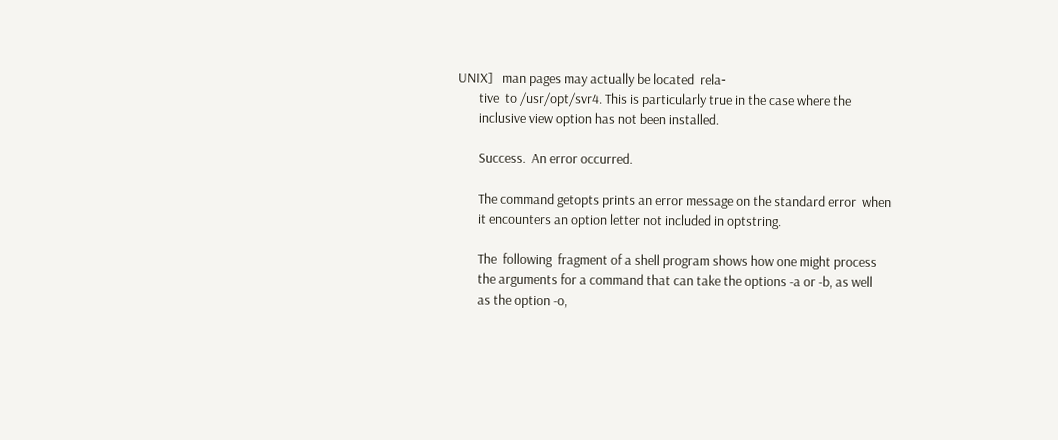UNIX]   man pages may actually be located  rela‐
       tive  to /usr/opt/svr4. This is particularly true in the case where the
       inclusive view option has not been installed.

       Success.  An error occurred.

       The command getopts prints an error message on the standard error  when
       it encounters an option letter not included in optstring.

       The  following  fragment of a shell program shows how one might process
       the arguments for a command that can take the options -a or -b, as well
       as the option -o,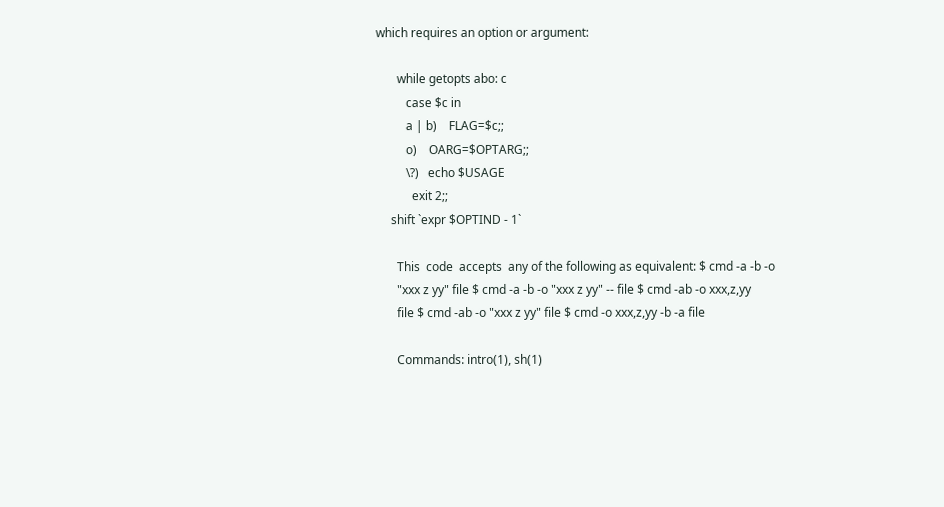which requires an option or argument:

       while getopts abo: c
          case $c in
          a | b)    FLAG=$c;;
          o)    OARG=$OPTARG;;
          \?)   echo $USAGE
            exit 2;;
     shift `expr $OPTIND - 1`

       This  code  accepts  any of the following as equivalent: $ cmd -a -b -o
       "xxx z yy" file $ cmd -a -b -o "xxx z yy" -- file $ cmd -ab -o xxx,z,yy
       file $ cmd -ab -o "xxx z yy" file $ cmd -o xxx,z,yy -b -a file

       Commands: intro(1), sh(1)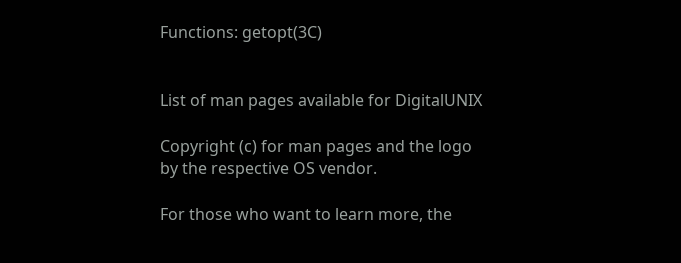Functions: getopt(3C)


List of man pages available for DigitalUNIX

Copyright (c) for man pages and the logo by the respective OS vendor.

For those who want to learn more, the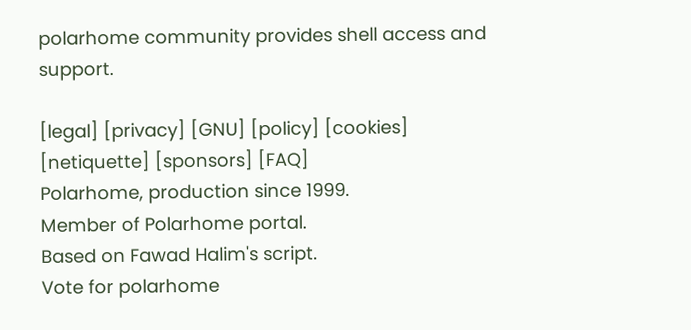polarhome community provides shell access and support.

[legal] [privacy] [GNU] [policy] [cookies] [netiquette] [sponsors] [FAQ]
Polarhome, production since 1999.
Member of Polarhome portal.
Based on Fawad Halim's script.
Vote for polarhome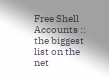Free Shell Accounts :: the biggest list on the net